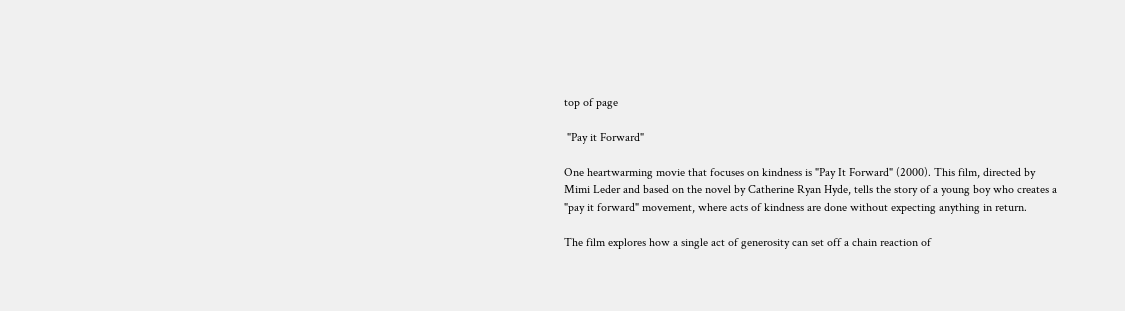top of page

 "Pay it Forward"

One heartwarming movie that focuses on kindness is "Pay It Forward" (2000). This film, directed by Mimi Leder and based on the novel by Catherine Ryan Hyde, tells the story of a young boy who creates a "pay it forward" movement, where acts of kindness are done without expecting anything in return.

The film explores how a single act of generosity can set off a chain reaction of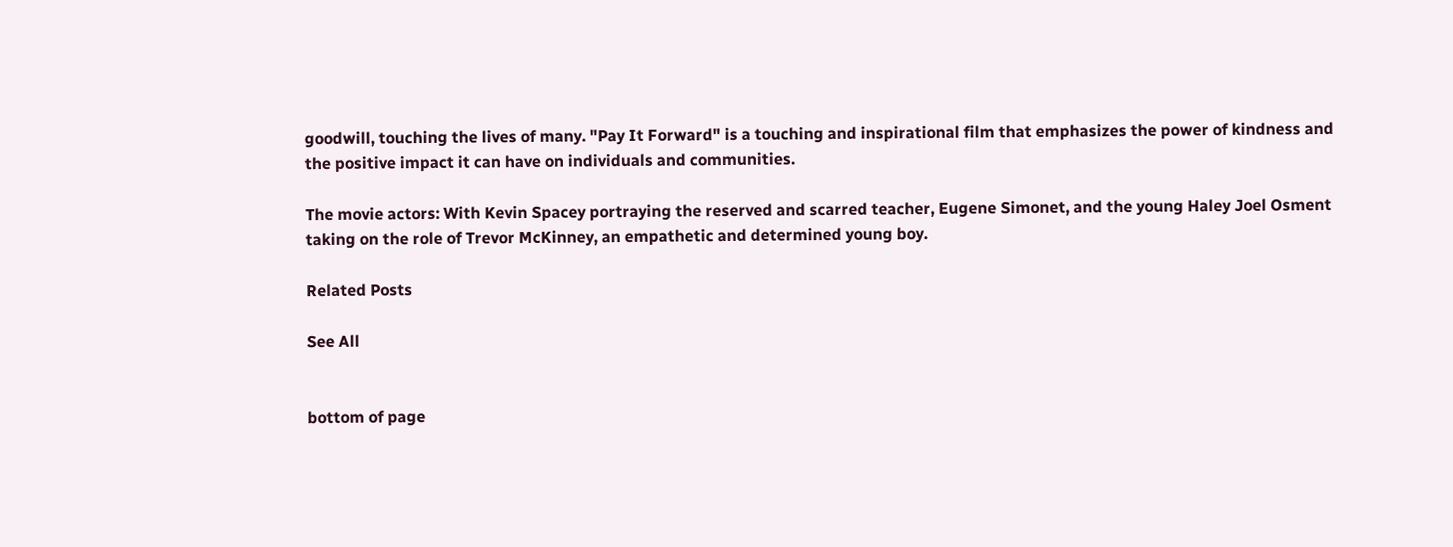goodwill, touching the lives of many. "Pay It Forward" is a touching and inspirational film that emphasizes the power of kindness and the positive impact it can have on individuals and communities.

The movie actors: With Kevin Spacey portraying the reserved and scarred teacher, Eugene Simonet, and the young Haley Joel Osment taking on the role of Trevor McKinney, an empathetic and determined young boy.

Related Posts

See All


bottom of page